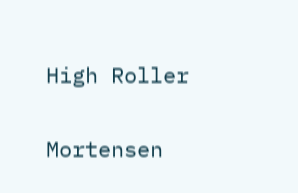High Roller

Mortensen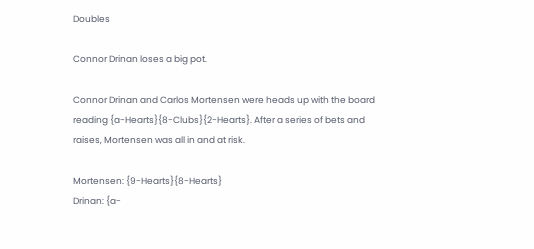Doubles

Connor Drinan loses a big pot.

Connor Drinan and Carlos Mortensen were heads up with the board reading {a-Hearts}{8-Clubs}{2-Hearts}. After a series of bets and raises, Mortensen was all in and at risk.

Mortensen: {9-Hearts}{8-Hearts}
Drinan: {a-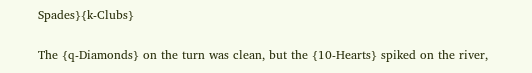Spades}{k-Clubs}

The {q-Diamonds} on the turn was clean, but the {10-Hearts} spiked on the river,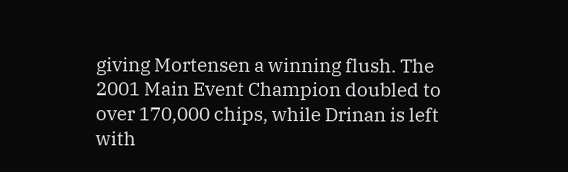giving Mortensen a winning flush. The 2001 Main Event Champion doubled to over 170,000 chips, while Drinan is left with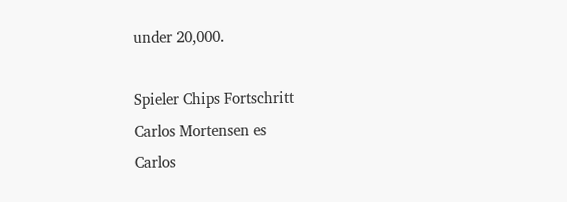under 20,000.

Spieler Chips Fortschritt
Carlos Mortensen es
Carlos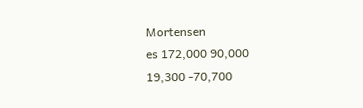Mortensen
es 172,000 90,000
19,300 -70,700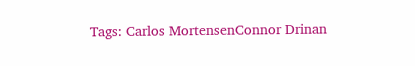Tags: Carlos MortensenConnor Drinan